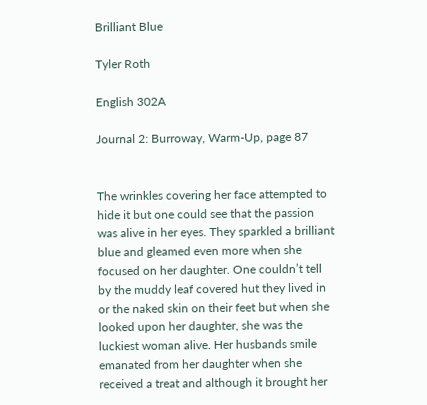Brilliant Blue

Tyler Roth

English 302A

Journal 2: Burroway, Warm-Up, page 87


The wrinkles covering her face attempted to hide it but one could see that the passion was alive in her eyes. They sparkled a brilliant blue and gleamed even more when she focused on her daughter. One couldn’t tell by the muddy leaf covered hut they lived in or the naked skin on their feet but when she looked upon her daughter, she was the luckiest woman alive. Her husbands smile emanated from her daughter when she received a treat and although it brought her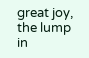great joy, the lump in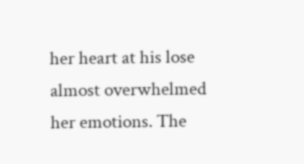her heart at his lose almost overwhelmed her emotions. The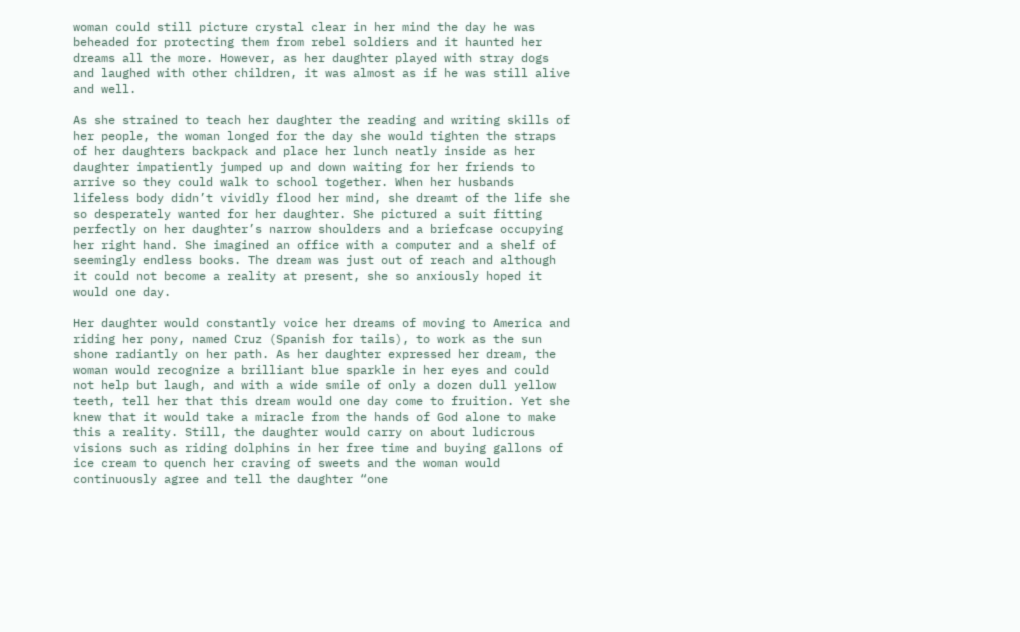woman could still picture crystal clear in her mind the day he was beheaded for protecting them from rebel soldiers and it haunted her dreams all the more. However, as her daughter played with stray dogs and laughed with other children, it was almost as if he was still alive and well.

As she strained to teach her daughter the reading and writing skills of her people, the woman longed for the day she would tighten the straps of her daughters backpack and place her lunch neatly inside as her daughter impatiently jumped up and down waiting for her friends to arrive so they could walk to school together. When her husbands lifeless body didn’t vividly flood her mind, she dreamt of the life she so desperately wanted for her daughter. She pictured a suit fitting perfectly on her daughter’s narrow shoulders and a briefcase occupying her right hand. She imagined an office with a computer and a shelf of seemingly endless books. The dream was just out of reach and although it could not become a reality at present, she so anxiously hoped it would one day.

Her daughter would constantly voice her dreams of moving to America and riding her pony, named Cruz (Spanish for tails), to work as the sun shone radiantly on her path. As her daughter expressed her dream, the woman would recognize a brilliant blue sparkle in her eyes and could not help but laugh, and with a wide smile of only a dozen dull yellow teeth, tell her that this dream would one day come to fruition. Yet she knew that it would take a miracle from the hands of God alone to make this a reality. Still, the daughter would carry on about ludicrous visions such as riding dolphins in her free time and buying gallons of ice cream to quench her craving of sweets and the woman would continuously agree and tell the daughter “one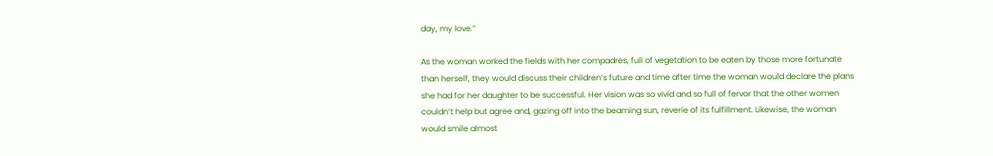day, my love.”

As the woman worked the fields with her compadres, full of vegetation to be eaten by those more fortunate than herself, they would discuss their children’s future and time after time the woman would declare the plans she had for her daughter to be successful. Her vision was so vivid and so full of fervor that the other women couldn’t help but agree and, gazing off into the beaming sun, reverie of its fulfillment. Likewise, the woman would smile almost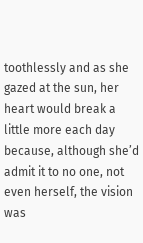toothlessly and as she gazed at the sun, her heart would break a little more each day because, although she’d admit it to no one, not even herself, the vision was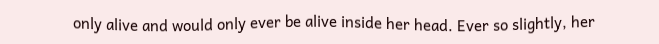only alive and would only ever be alive inside her head. Ever so slightly, her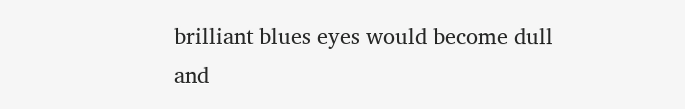brilliant blues eyes would become dull and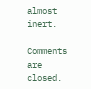almost inert.

Comments are closed.